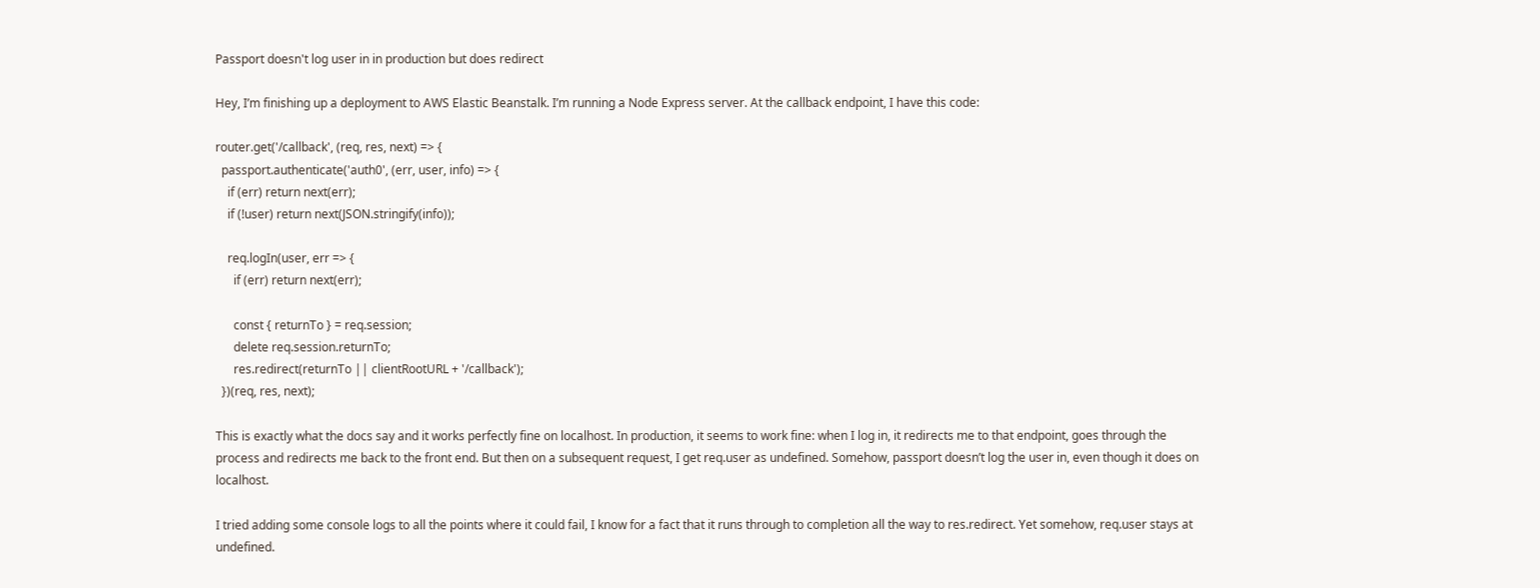Passport doesn't log user in in production but does redirect

Hey, I’m finishing up a deployment to AWS Elastic Beanstalk. I’m running a Node Express server. At the callback endpoint, I have this code:

router.get('/callback', (req, res, next) => {
  passport.authenticate('auth0', (err, user, info) => {
    if (err) return next(err);
    if (!user) return next(JSON.stringify(info));

    req.logIn(user, err => {
      if (err) return next(err);

      const { returnTo } = req.session;
      delete req.session.returnTo;
      res.redirect(returnTo || clientRootURL + '/callback');
  })(req, res, next);

This is exactly what the docs say and it works perfectly fine on localhost. In production, it seems to work fine: when I log in, it redirects me to that endpoint, goes through the process and redirects me back to the front end. But then on a subsequent request, I get req.user as undefined. Somehow, passport doesn’t log the user in, even though it does on localhost.

I tried adding some console logs to all the points where it could fail, I know for a fact that it runs through to completion all the way to res.redirect. Yet somehow, req.user stays at undefined.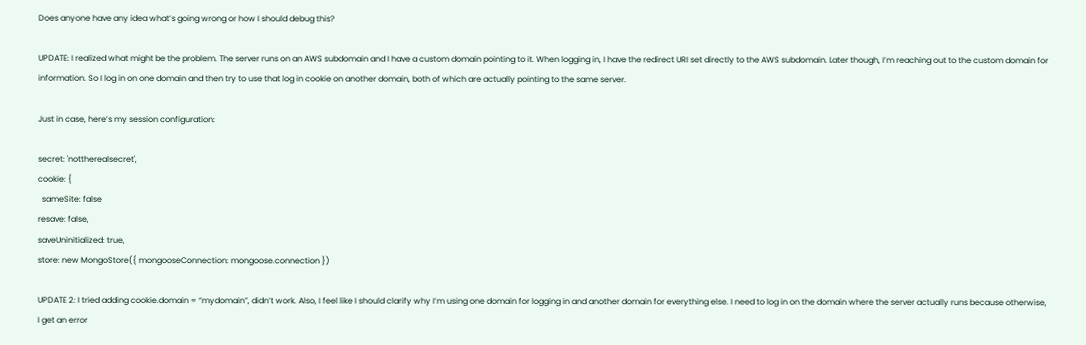Does anyone have any idea what’s going wrong or how I should debug this?

UPDATE: I realized what might be the problem. The server runs on an AWS subdomain and I have a custom domain pointing to it. When logging in, I have the redirect URI set directly to the AWS subdomain. Later though, I’m reaching out to the custom domain for information. So I log in on one domain and then try to use that log in cookie on another domain, both of which are actually pointing to the same server.

Just in case, here’s my session configuration:

secret: 'nottherealsecret',
cookie: {
  sameSite: false
resave: false,
saveUninitialized: true,
store: new MongoStore({ mongooseConnection: mongoose.connection })

UPDATE 2: I tried adding cookie.domain = “mydomain”, didn’t work. Also, I feel like I should clarify why I’m using one domain for logging in and another domain for everything else. I need to log in on the domain where the server actually runs because otherwise, I get an error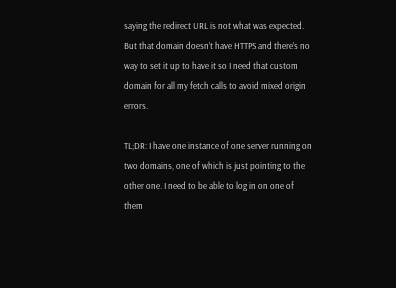saying the redirect URL is not what was expected. But that domain doesn’t have HTTPS and there’s no way to set it up to have it so I need that custom domain for all my fetch calls to avoid mixed origin errors.

TL;DR: I have one instance of one server running on two domains, one of which is just pointing to the other one. I need to be able to log in on one of them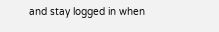and stay logged in when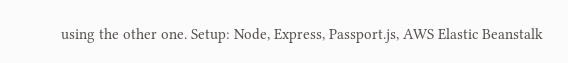using the other one. Setup: Node, Express, Passport.js, AWS Elastic Beanstalk